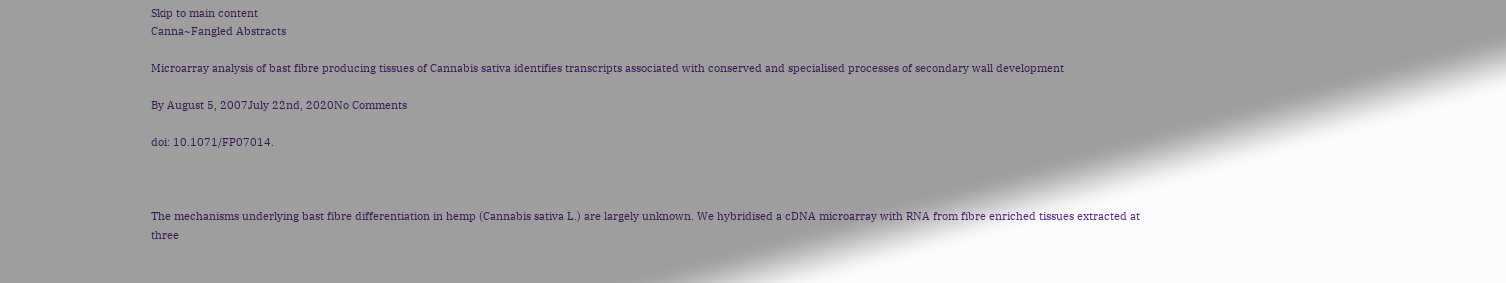Skip to main content
Canna~Fangled Abstracts

Microarray analysis of bast fibre producing tissues of Cannabis sativa identifies transcripts associated with conserved and specialised processes of secondary wall development

By August 5, 2007July 22nd, 2020No Comments

doi: 10.1071/FP07014.



The mechanisms underlying bast fibre differentiation in hemp (Cannabis sativa L.) are largely unknown. We hybridised a cDNA microarray with RNA from fibre enriched tissues extracted at three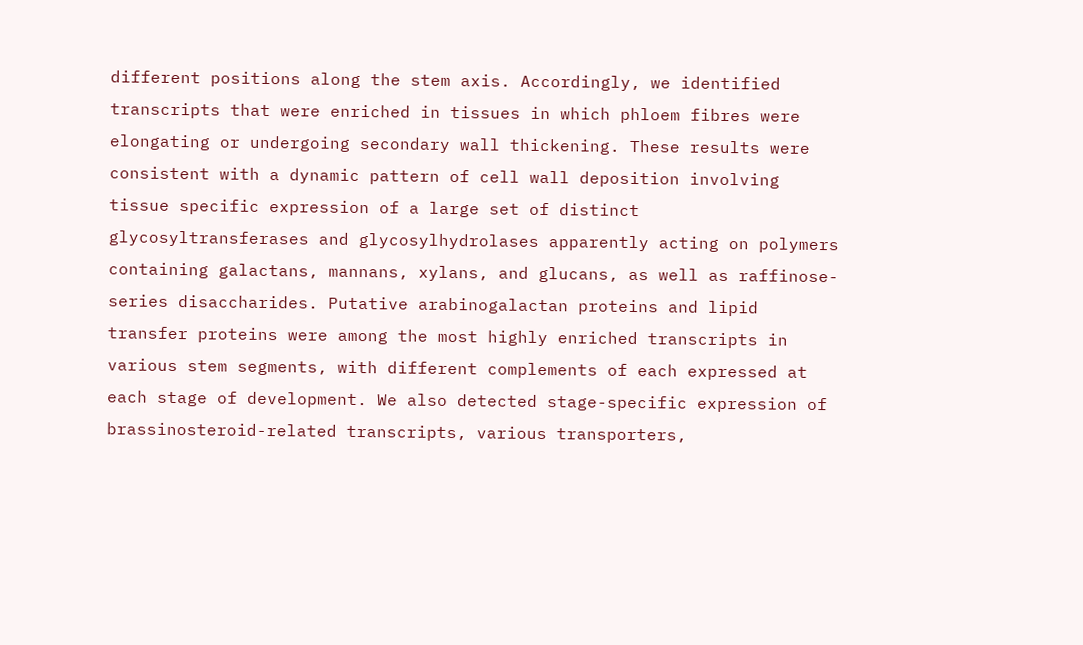different positions along the stem axis. Accordingly, we identified transcripts that were enriched in tissues in which phloem fibres were elongating or undergoing secondary wall thickening. These results were consistent with a dynamic pattern of cell wall deposition involving tissue specific expression of a large set of distinct glycosyltransferases and glycosylhydrolases apparently acting on polymers containing galactans, mannans, xylans, and glucans, as well as raffinose-series disaccharides. Putative arabinogalactan proteins and lipid transfer proteins were among the most highly enriched transcripts in various stem segments, with different complements of each expressed at each stage of development. We also detected stage-specific expression of brassinosteroid-related transcripts, various transporters,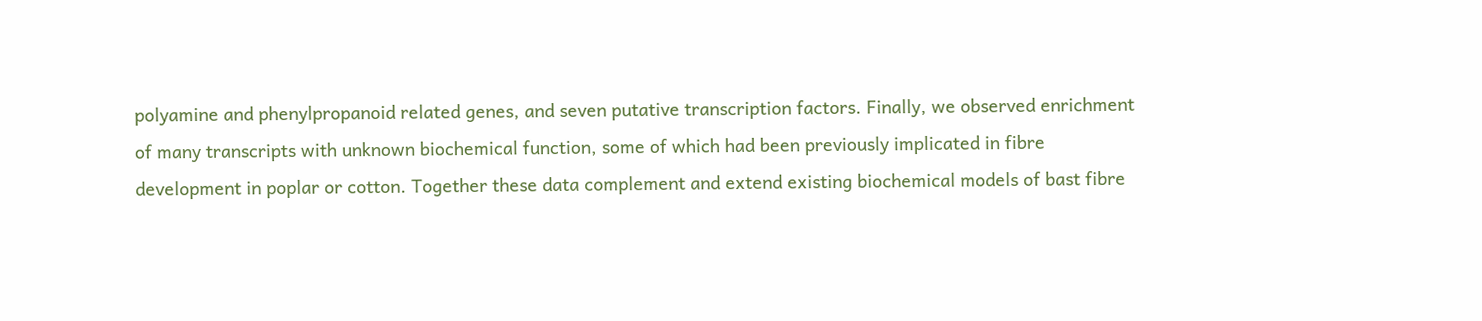polyamine and phenylpropanoid related genes, and seven putative transcription factors. Finally, we observed enrichment of many transcripts with unknown biochemical function, some of which had been previously implicated in fibre development in poplar or cotton. Together these data complement and extend existing biochemical models of bast fibre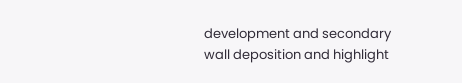development and secondary wall deposition and highlight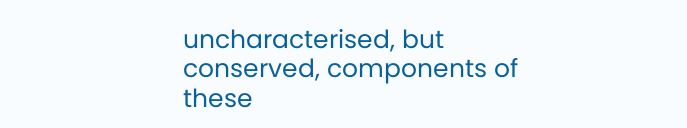uncharacterised, but conserved, components of these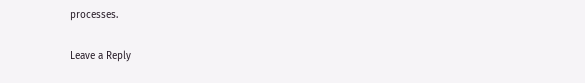processes.

Leave a Reply